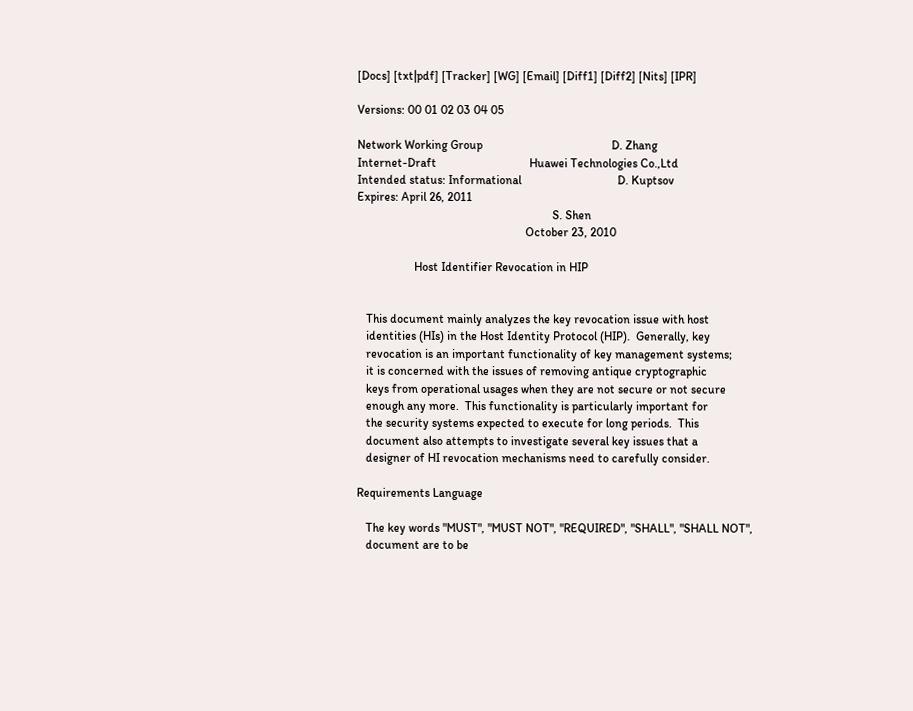[Docs] [txt|pdf] [Tracker] [WG] [Email] [Diff1] [Diff2] [Nits] [IPR]

Versions: 00 01 02 03 04 05

Network Working Group                                           D. Zhang
Internet-Draft                               Huawei Technologies Co.,Ltd
Intended status: Informational                                D. Kuptsov
Expires: April 26, 2011
                                                                 S. Shen
                                                        October 23, 2010

                   Host Identifier Revocation in HIP


   This document mainly analyzes the key revocation issue with host
   identities (HIs) in the Host Identity Protocol (HIP).  Generally, key
   revocation is an important functionality of key management systems;
   it is concerned with the issues of removing antique cryptographic
   keys from operational usages when they are not secure or not secure
   enough any more.  This functionality is particularly important for
   the security systems expected to execute for long periods.  This
   document also attempts to investigate several key issues that a
   designer of HI revocation mechanisms need to carefully consider.

Requirements Language

   The key words "MUST", "MUST NOT", "REQUIRED", "SHALL", "SHALL NOT",
   document are to be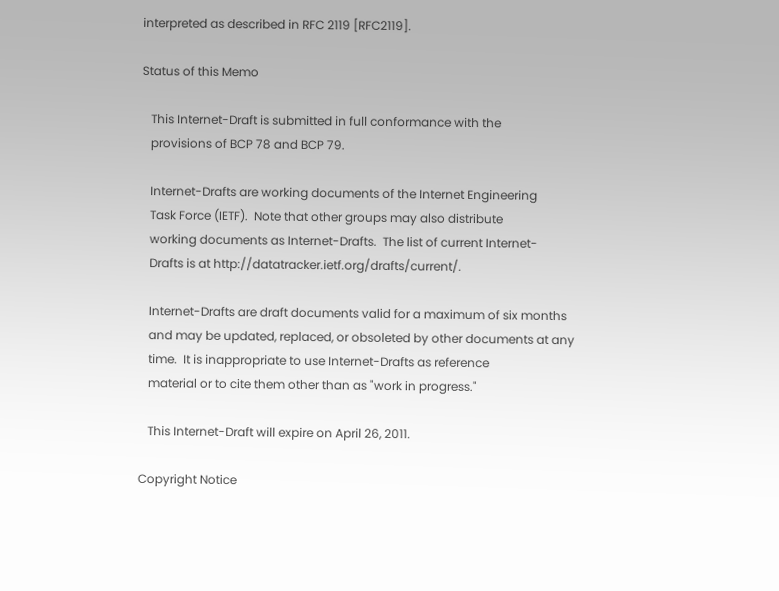interpreted as described in RFC 2119 [RFC2119].

Status of this Memo

   This Internet-Draft is submitted in full conformance with the
   provisions of BCP 78 and BCP 79.

   Internet-Drafts are working documents of the Internet Engineering
   Task Force (IETF).  Note that other groups may also distribute
   working documents as Internet-Drafts.  The list of current Internet-
   Drafts is at http://datatracker.ietf.org/drafts/current/.

   Internet-Drafts are draft documents valid for a maximum of six months
   and may be updated, replaced, or obsoleted by other documents at any
   time.  It is inappropriate to use Internet-Drafts as reference
   material or to cite them other than as "work in progress."

   This Internet-Draft will expire on April 26, 2011.

Copyright Notice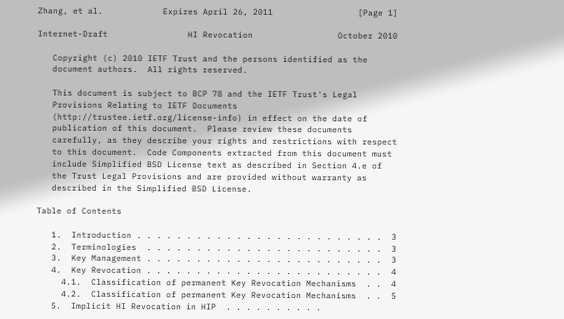Zhang, et al.            Expires April 26, 2011                 [Page 1]

Internet-Draft                HI Revocation                 October 2010

   Copyright (c) 2010 IETF Trust and the persons identified as the
   document authors.  All rights reserved.

   This document is subject to BCP 78 and the IETF Trust's Legal
   Provisions Relating to IETF Documents
   (http://trustee.ietf.org/license-info) in effect on the date of
   publication of this document.  Please review these documents
   carefully, as they describe your rights and restrictions with respect
   to this document.  Code Components extracted from this document must
   include Simplified BSD License text as described in Section 4.e of
   the Trust Legal Provisions and are provided without warranty as
   described in the Simplified BSD License.

Table of Contents

   1.  Introduction . . . . . . . . . . . . . . . . . . . . . . . . .  3
   2.  Terminologies  . . . . . . . . . . . . . . . . . . . . . . . .  3
   3.  Key Management . . . . . . . . . . . . . . . . . . . . . . . .  3
   4.  Key Revocation . . . . . . . . . . . . . . . . . . . . . . . .  4
     4.1.  Classification of permanent Key Revocation Mechanisms  . .  4
     4.2.  Classification of permanent Key Revocation Mechanisms  . .  5
   5.  Implicit HI Revocation in HIP  . . . . . . . . . .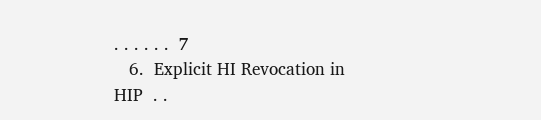. . . . . .  7
   6.  Explicit HI Revocation in HIP  . .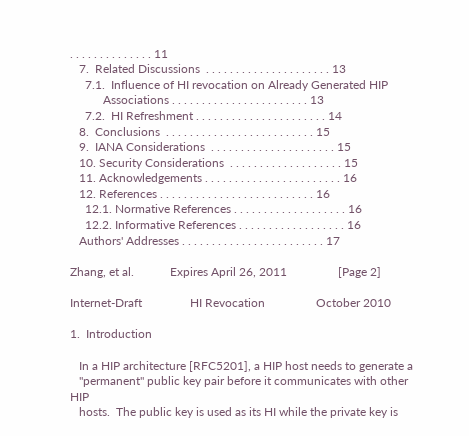. . . . . . . . . . . . . . 11
   7.  Related Discussions  . . . . . . . . . . . . . . . . . . . . . 13
     7.1.  Influence of HI revocation on Already Generated HIP
           Associations . . . . . . . . . . . . . . . . . . . . . . . 13
     7.2.  HI Refreshment . . . . . . . . . . . . . . . . . . . . . . 14
   8.  Conclusions  . . . . . . . . . . . . . . . . . . . . . . . . . 15
   9.  IANA Considerations  . . . . . . . . . . . . . . . . . . . . . 15
   10. Security Considerations  . . . . . . . . . . . . . . . . . . . 15
   11. Acknowledgements . . . . . . . . . . . . . . . . . . . . . . . 16
   12. References . . . . . . . . . . . . . . . . . . . . . . . . . . 16
     12.1. Normative References . . . . . . . . . . . . . . . . . . . 16
     12.2. Informative References . . . . . . . . . . . . . . . . . . 16
   Authors' Addresses . . . . . . . . . . . . . . . . . . . . . . . . 17

Zhang, et al.            Expires April 26, 2011                 [Page 2]

Internet-Draft                HI Revocation                 October 2010

1.  Introduction

   In a HIP architecture [RFC5201], a HIP host needs to generate a
   "permanent" public key pair before it communicates with other HIP
   hosts.  The public key is used as its HI while the private key is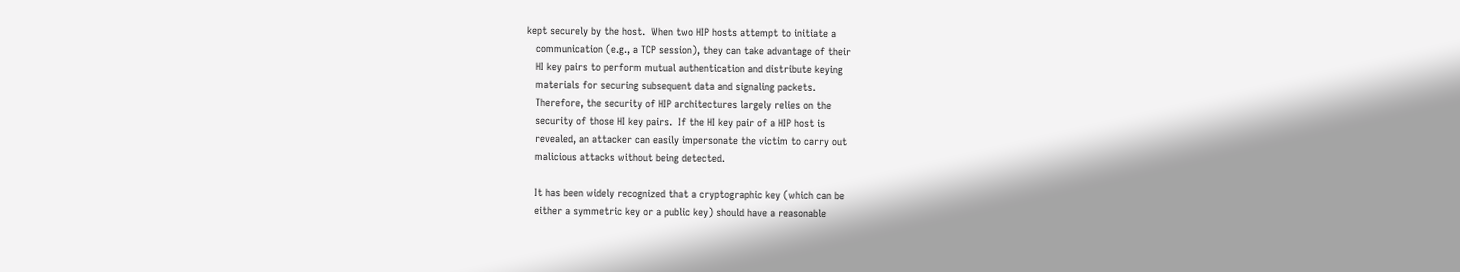kept securely by the host.  When two HIP hosts attempt to initiate a
   communication (e.g., a TCP session), they can take advantage of their
   HI key pairs to perform mutual authentication and distribute keying
   materials for securing subsequent data and signaling packets.
   Therefore, the security of HIP architectures largely relies on the
   security of those HI key pairs.  If the HI key pair of a HIP host is
   revealed, an attacker can easily impersonate the victim to carry out
   malicious attacks without being detected.

   It has been widely recognized that a cryptographic key (which can be
   either a symmetric key or a public key) should have a reasonable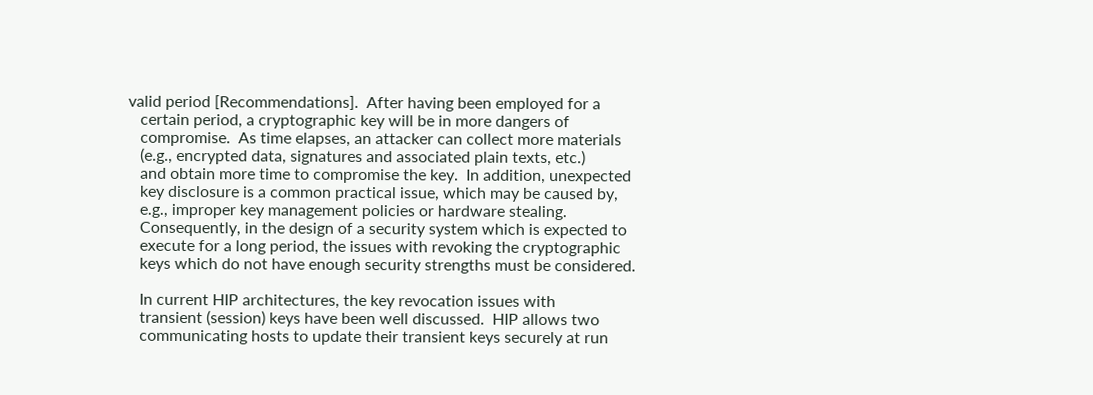valid period [Recommendations].  After having been employed for a
   certain period, a cryptographic key will be in more dangers of
   compromise.  As time elapses, an attacker can collect more materials
   (e.g., encrypted data, signatures and associated plain texts, etc.)
   and obtain more time to compromise the key.  In addition, unexpected
   key disclosure is a common practical issue, which may be caused by,
   e.g., improper key management policies or hardware stealing.
   Consequently, in the design of a security system which is expected to
   execute for a long period, the issues with revoking the cryptographic
   keys which do not have enough security strengths must be considered.

   In current HIP architectures, the key revocation issues with
   transient (session) keys have been well discussed.  HIP allows two
   communicating hosts to update their transient keys securely at run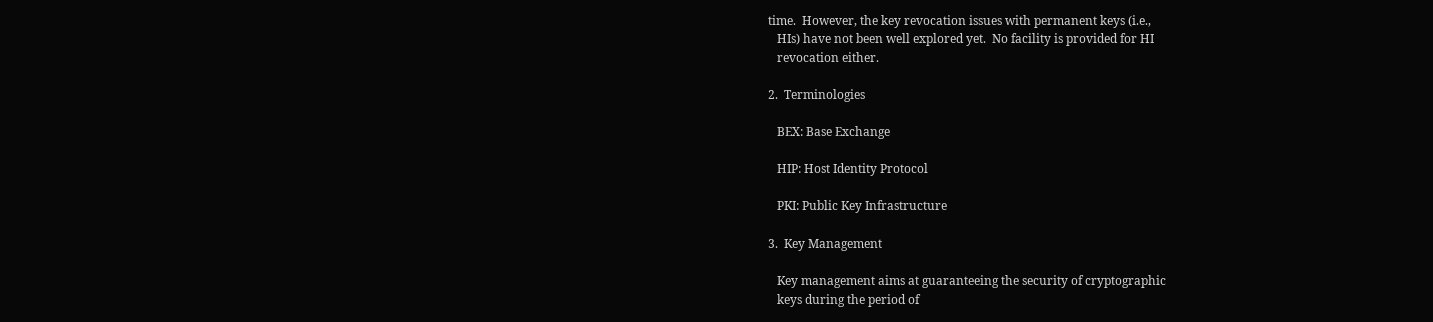time.  However, the key revocation issues with permanent keys (i.e.,
   HIs) have not been well explored yet.  No facility is provided for HI
   revocation either.

2.  Terminologies

   BEX: Base Exchange

   HIP: Host Identity Protocol

   PKI: Public Key Infrastructure

3.  Key Management

   Key management aims at guaranteeing the security of cryptographic
   keys during the period of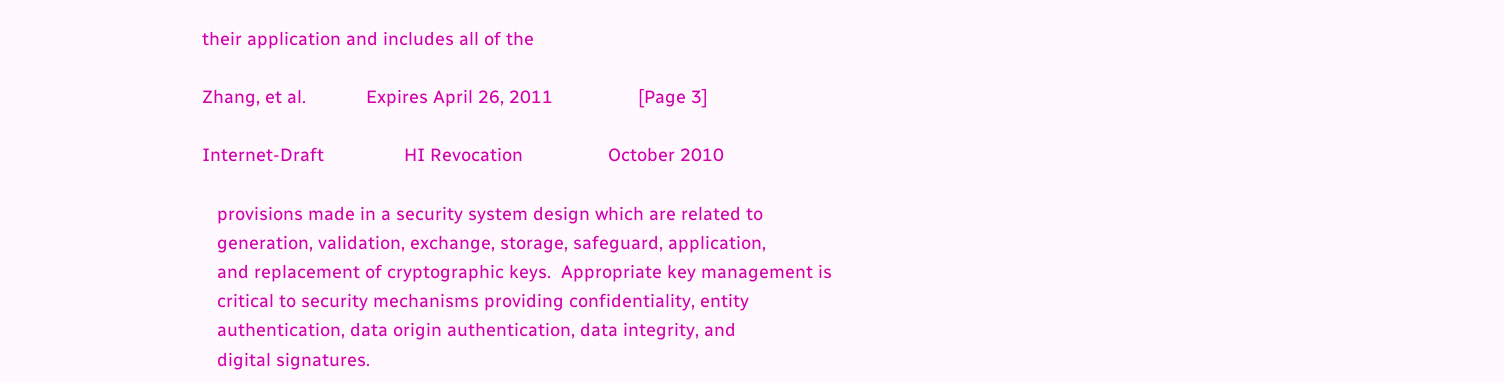their application and includes all of the

Zhang, et al.            Expires April 26, 2011                 [Page 3]

Internet-Draft                HI Revocation                 October 2010

   provisions made in a security system design which are related to
   generation, validation, exchange, storage, safeguard, application,
   and replacement of cryptographic keys.  Appropriate key management is
   critical to security mechanisms providing confidentiality, entity
   authentication, data origin authentication, data integrity, and
   digital signatures.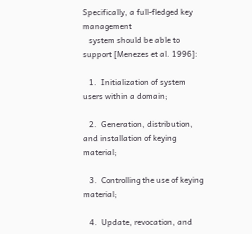Specifically, a full-fledged key management
   system should be able to support [Menezes et al. 1996]:

   1.  Initialization of system users within a domain;

   2.  Generation, distribution, and installation of keying material;

   3.  Controlling the use of keying material;

   4.  Update, revocation, and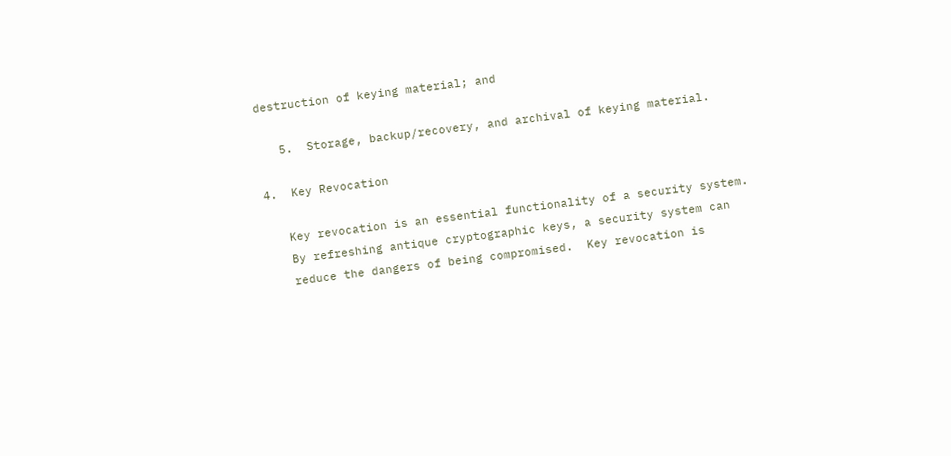destruction of keying material; and

   5.  Storage, backup/recovery, and archival of keying material.

4.  Key Revocation

   Key revocation is an essential functionality of a security system.
   By refreshing antique cryptographic keys, a security system can
   reduce the dangers of being compromised.  Key revocation is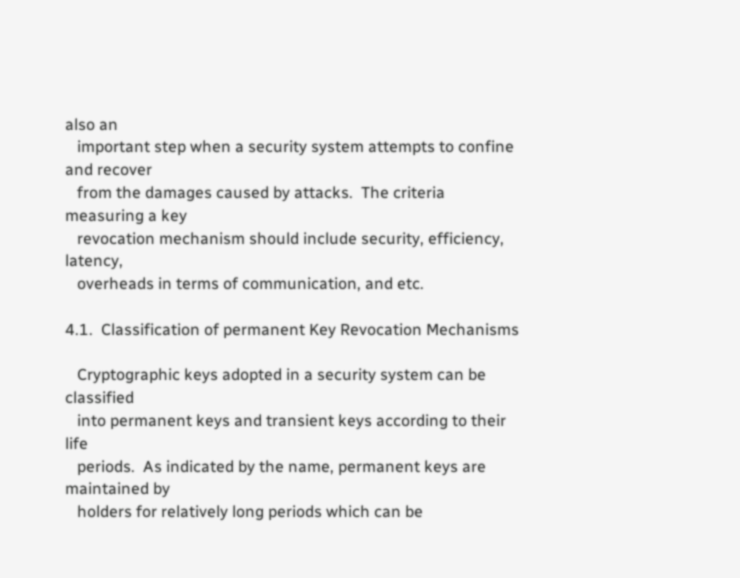also an
   important step when a security system attempts to confine and recover
   from the damages caused by attacks.  The criteria measuring a key
   revocation mechanism should include security, efficiency, latency,
   overheads in terms of communication, and etc.

4.1.  Classification of permanent Key Revocation Mechanisms

   Cryptographic keys adopted in a security system can be classified
   into permanent keys and transient keys according to their life
   periods.  As indicated by the name, permanent keys are maintained by
   holders for relatively long periods which can be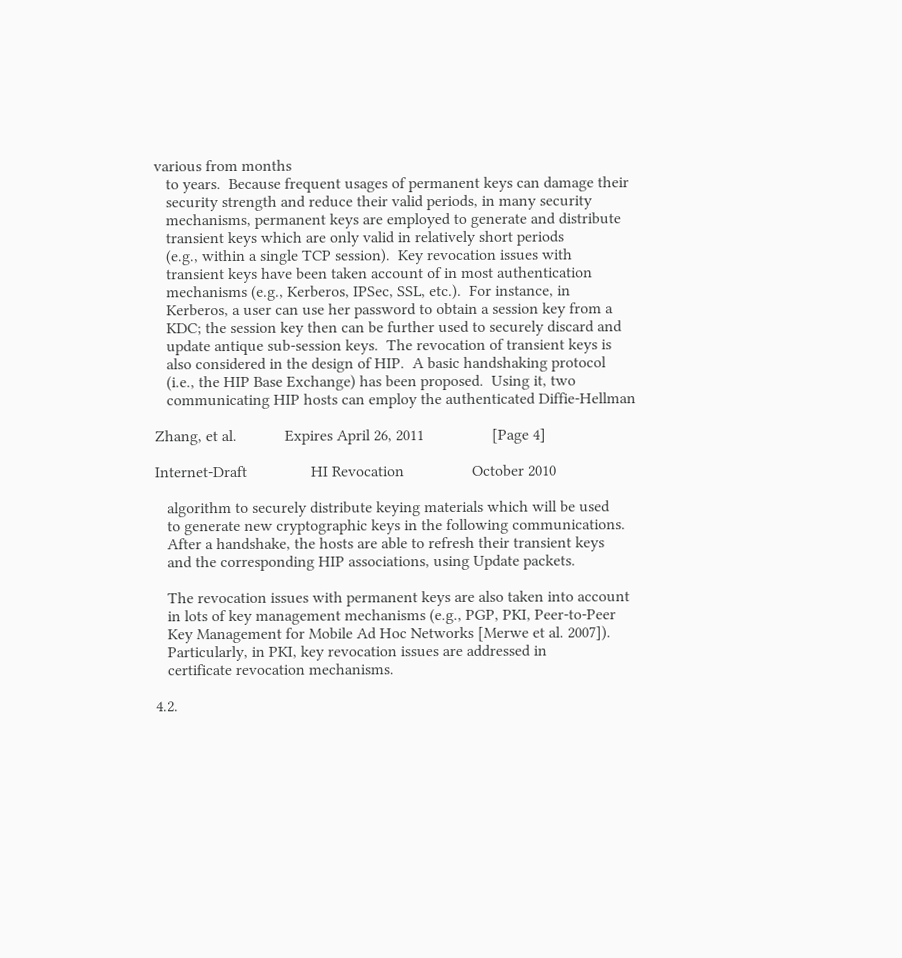various from months
   to years.  Because frequent usages of permanent keys can damage their
   security strength and reduce their valid periods, in many security
   mechanisms, permanent keys are employed to generate and distribute
   transient keys which are only valid in relatively short periods
   (e.g., within a single TCP session).  Key revocation issues with
   transient keys have been taken account of in most authentication
   mechanisms (e.g., Kerberos, IPSec, SSL, etc.).  For instance, in
   Kerberos, a user can use her password to obtain a session key from a
   KDC; the session key then can be further used to securely discard and
   update antique sub-session keys.  The revocation of transient keys is
   also considered in the design of HIP.  A basic handshaking protocol
   (i.e., the HIP Base Exchange) has been proposed.  Using it, two
   communicating HIP hosts can employ the authenticated Diffie-Hellman

Zhang, et al.            Expires April 26, 2011                 [Page 4]

Internet-Draft                HI Revocation                 October 2010

   algorithm to securely distribute keying materials which will be used
   to generate new cryptographic keys in the following communications.
   After a handshake, the hosts are able to refresh their transient keys
   and the corresponding HIP associations, using Update packets.

   The revocation issues with permanent keys are also taken into account
   in lots of key management mechanisms (e.g., PGP, PKI, Peer-to-Peer
   Key Management for Mobile Ad Hoc Networks [Merwe et al. 2007]).
   Particularly, in PKI, key revocation issues are addressed in
   certificate revocation mechanisms.

4.2.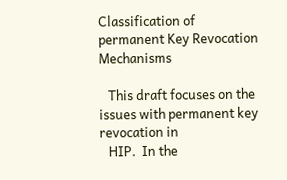Classification of permanent Key Revocation Mechanisms

   This draft focuses on the issues with permanent key revocation in
   HIP.  In the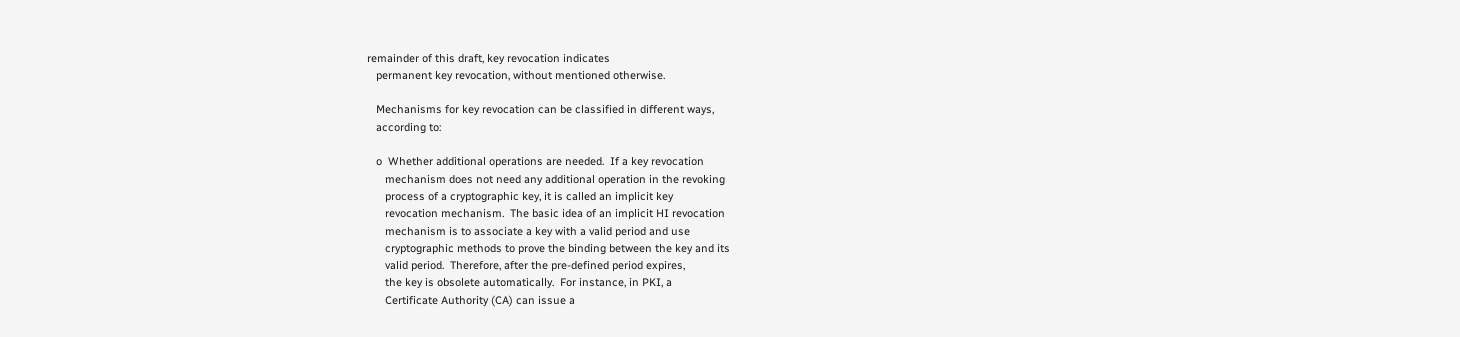remainder of this draft, key revocation indicates
   permanent key revocation, without mentioned otherwise.

   Mechanisms for key revocation can be classified in different ways,
   according to:

   o  Whether additional operations are needed.  If a key revocation
      mechanism does not need any additional operation in the revoking
      process of a cryptographic key, it is called an implicit key
      revocation mechanism.  The basic idea of an implicit HI revocation
      mechanism is to associate a key with a valid period and use
      cryptographic methods to prove the binding between the key and its
      valid period.  Therefore, after the pre-defined period expires,
      the key is obsolete automatically.  For instance, in PKI, a
      Certificate Authority (CA) can issue a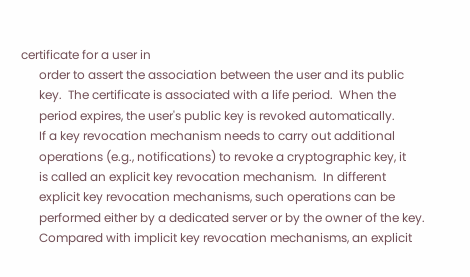certificate for a user in
      order to assert the association between the user and its public
      key.  The certificate is associated with a life period.  When the
      period expires, the user's public key is revoked automatically.
      If a key revocation mechanism needs to carry out additional
      operations (e.g., notifications) to revoke a cryptographic key, it
      is called an explicit key revocation mechanism.  In different
      explicit key revocation mechanisms, such operations can be
      performed either by a dedicated server or by the owner of the key.
      Compared with implicit key revocation mechanisms, an explicit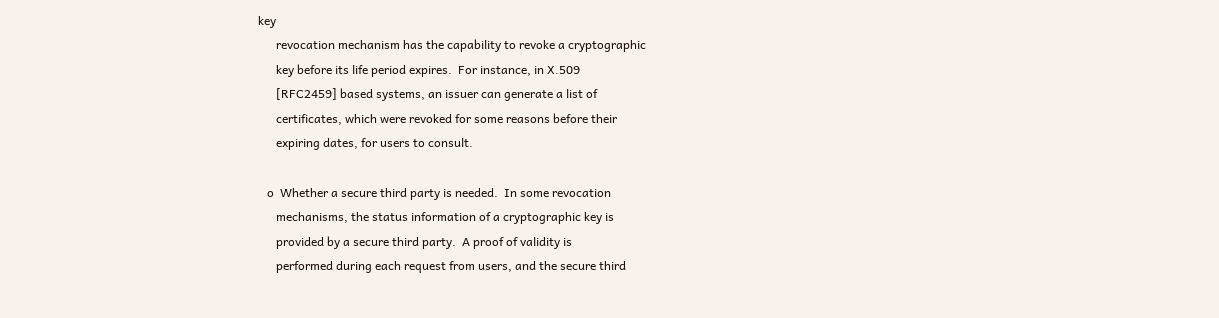key
      revocation mechanism has the capability to revoke a cryptographic
      key before its life period expires.  For instance, in X.509
      [RFC2459] based systems, an issuer can generate a list of
      certificates, which were revoked for some reasons before their
      expiring dates, for users to consult.

   o  Whether a secure third party is needed.  In some revocation
      mechanisms, the status information of a cryptographic key is
      provided by a secure third party.  A proof of validity is
      performed during each request from users, and the secure third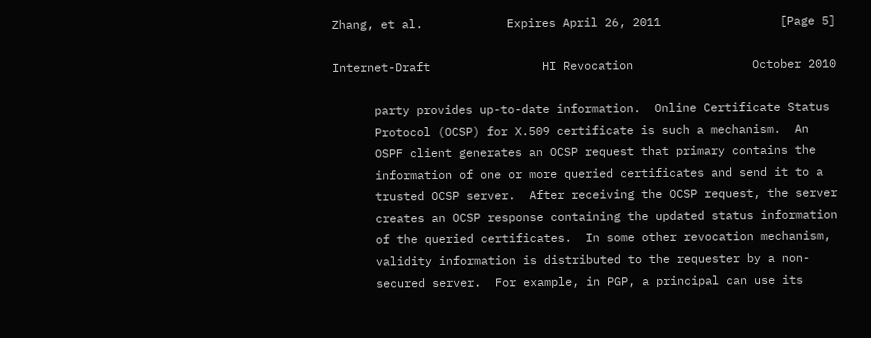Zhang, et al.            Expires April 26, 2011                 [Page 5]

Internet-Draft                HI Revocation                 October 2010

      party provides up-to-date information.  Online Certificate Status
      Protocol (OCSP) for X.509 certificate is such a mechanism.  An
      OSPF client generates an OCSP request that primary contains the
      information of one or more queried certificates and send it to a
      trusted OCSP server.  After receiving the OCSP request, the server
      creates an OCSP response containing the updated status information
      of the queried certificates.  In some other revocation mechanism,
      validity information is distributed to the requester by a non-
      secured server.  For example, in PGP, a principal can use its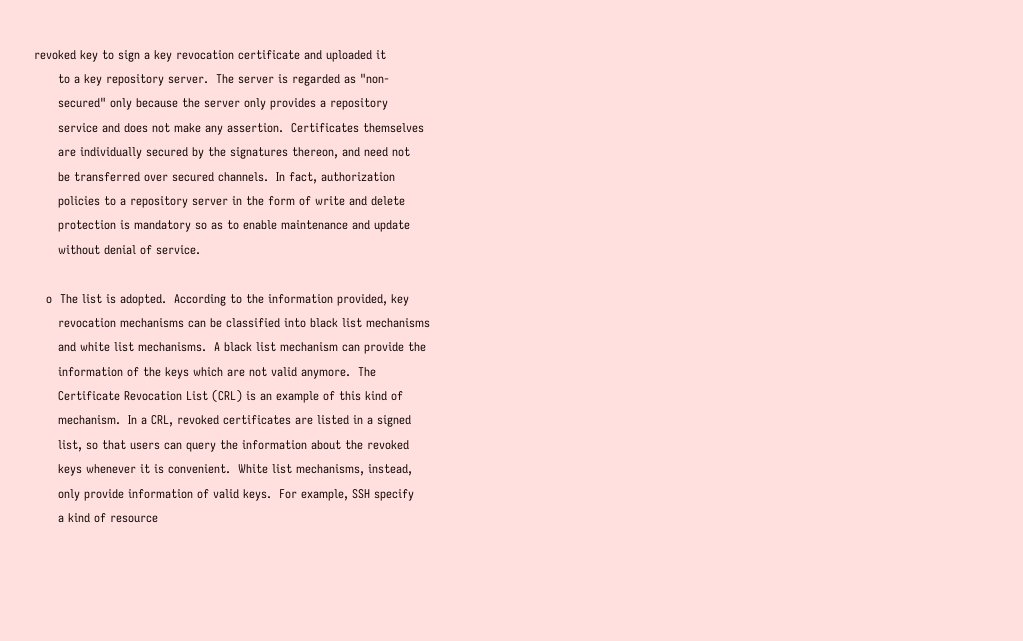revoked key to sign a key revocation certificate and uploaded it
      to a key repository server.  The server is regarded as "non-
      secured" only because the server only provides a repository
      service and does not make any assertion.  Certificates themselves
      are individually secured by the signatures thereon, and need not
      be transferred over secured channels.  In fact, authorization
      policies to a repository server in the form of write and delete
      protection is mandatory so as to enable maintenance and update
      without denial of service.

   o  The list is adopted.  According to the information provided, key
      revocation mechanisms can be classified into black list mechanisms
      and white list mechanisms.  A black list mechanism can provide the
      information of the keys which are not valid anymore.  The
      Certificate Revocation List (CRL) is an example of this kind of
      mechanism.  In a CRL, revoked certificates are listed in a signed
      list, so that users can query the information about the revoked
      keys whenever it is convenient.  White list mechanisms, instead,
      only provide information of valid keys.  For example, SSH specify
      a kind of resource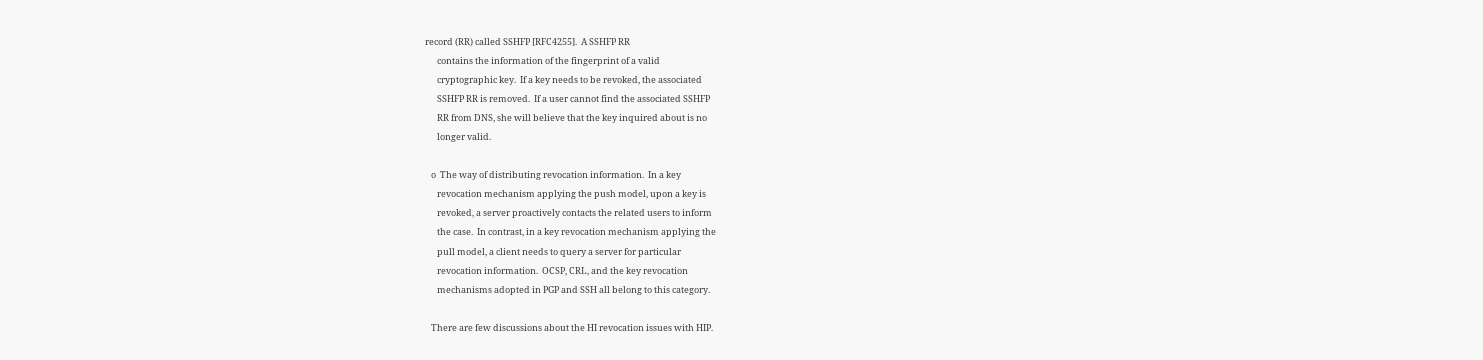record (RR) called SSHFP [RFC4255].  A SSHFP RR
      contains the information of the fingerprint of a valid
      cryptographic key.  If a key needs to be revoked, the associated
      SSHFP RR is removed.  If a user cannot find the associated SSHFP
      RR from DNS, she will believe that the key inquired about is no
      longer valid.

   o  The way of distributing revocation information.  In a key
      revocation mechanism applying the push model, upon a key is
      revoked, a server proactively contacts the related users to inform
      the case.  In contrast, in a key revocation mechanism applying the
      pull model, a client needs to query a server for particular
      revocation information.  OCSP, CRL, and the key revocation
      mechanisms adopted in PGP and SSH all belong to this category.

   There are few discussions about the HI revocation issues with HIP.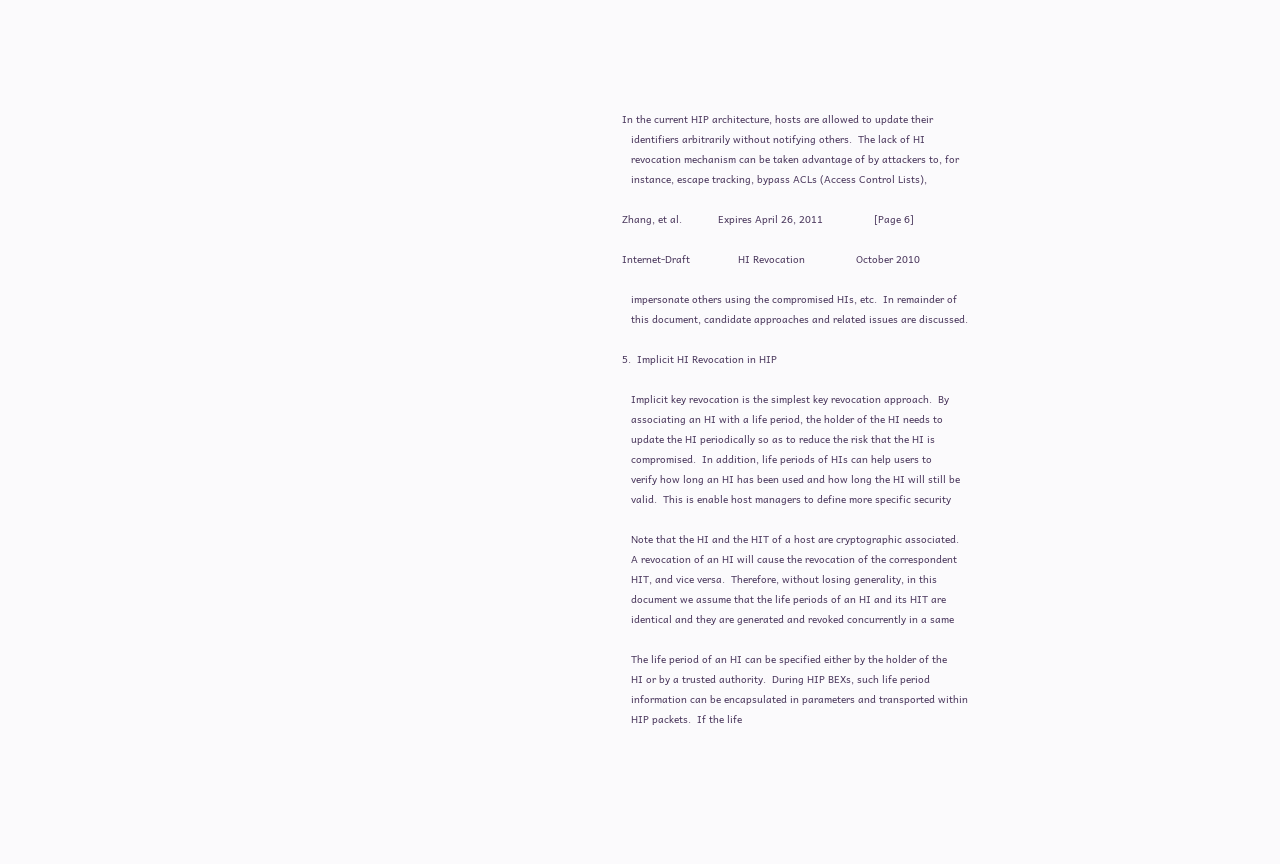In the current HIP architecture, hosts are allowed to update their
   identifiers arbitrarily without notifying others.  The lack of HI
   revocation mechanism can be taken advantage of by attackers to, for
   instance, escape tracking, bypass ACLs (Access Control Lists),

Zhang, et al.            Expires April 26, 2011                 [Page 6]

Internet-Draft                HI Revocation                 October 2010

   impersonate others using the compromised HIs, etc.  In remainder of
   this document, candidate approaches and related issues are discussed.

5.  Implicit HI Revocation in HIP

   Implicit key revocation is the simplest key revocation approach.  By
   associating an HI with a life period, the holder of the HI needs to
   update the HI periodically so as to reduce the risk that the HI is
   compromised.  In addition, life periods of HIs can help users to
   verify how long an HI has been used and how long the HI will still be
   valid.  This is enable host managers to define more specific security

   Note that the HI and the HIT of a host are cryptographic associated.
   A revocation of an HI will cause the revocation of the correspondent
   HIT, and vice versa.  Therefore, without losing generality, in this
   document we assume that the life periods of an HI and its HIT are
   identical and they are generated and revoked concurrently in a same

   The life period of an HI can be specified either by the holder of the
   HI or by a trusted authority.  During HIP BEXs, such life period
   information can be encapsulated in parameters and transported within
   HIP packets.  If the life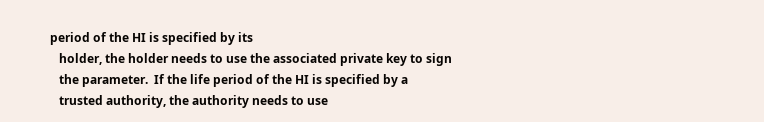period of the HI is specified by its
   holder, the holder needs to use the associated private key to sign
   the parameter.  If the life period of the HI is specified by a
   trusted authority, the authority needs to use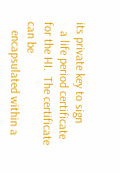its private key to sign
   a life period certificate for the HI.  The certificate can be
   encapsulated within a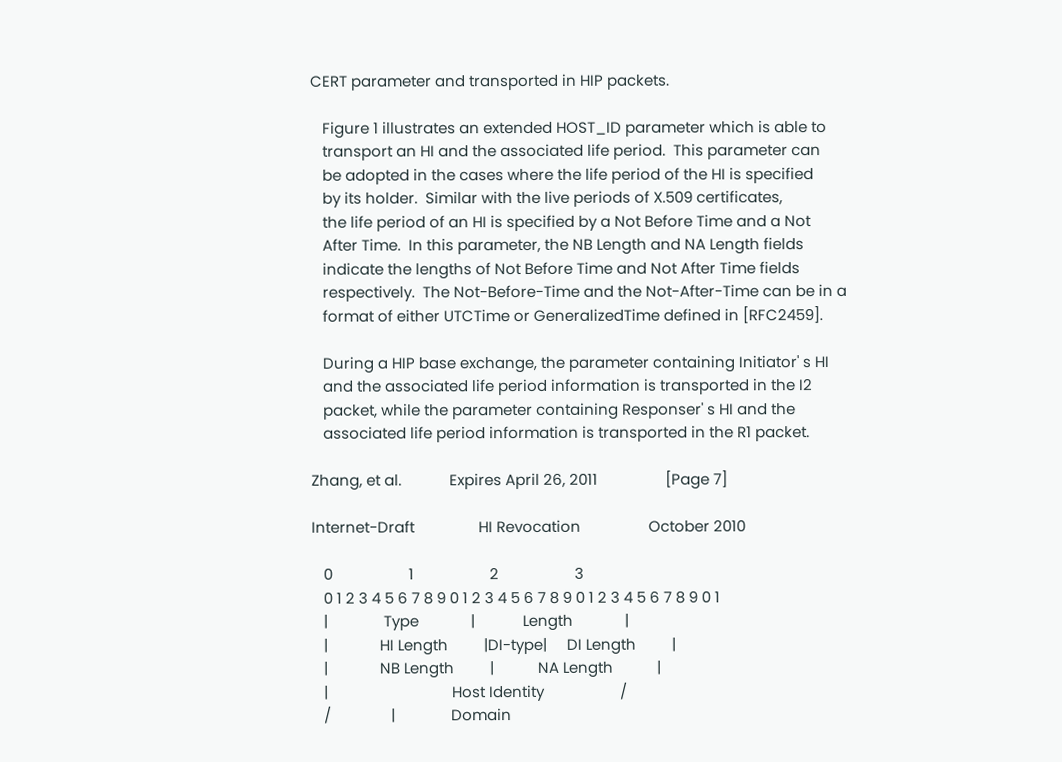CERT parameter and transported in HIP packets.

   Figure 1 illustrates an extended HOST_ID parameter which is able to
   transport an HI and the associated life period.  This parameter can
   be adopted in the cases where the life period of the HI is specified
   by its holder.  Similar with the live periods of X.509 certificates,
   the life period of an HI is specified by a Not Before Time and a Not
   After Time.  In this parameter, the NB Length and NA Length fields
   indicate the lengths of Not Before Time and Not After Time fields
   respectively.  The Not-Before-Time and the Not-After-Time can be in a
   format of either UTCTime or GeneralizedTime defined in [RFC2459].

   During a HIP base exchange, the parameter containing Initiator' s HI
   and the associated life period information is transported in the I2
   packet, while the parameter containing Responser' s HI and the
   associated life period information is transported in the R1 packet.

Zhang, et al.            Expires April 26, 2011                 [Page 7]

Internet-Draft                HI Revocation                 October 2010

   0                   1                   2                   3
   0 1 2 3 4 5 6 7 8 9 0 1 2 3 4 5 6 7 8 9 0 1 2 3 4 5 6 7 8 9 0 1
   |              Type             |            Length             |
   |             HI Length         |DI-type|     DI Length         |
   |             NB Length         |           NA Length           |
   |                               Host Identity                   /
   /               |              Domain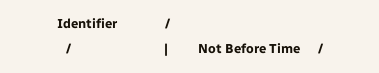Identifier                /
   /                               |          Not Before Time      /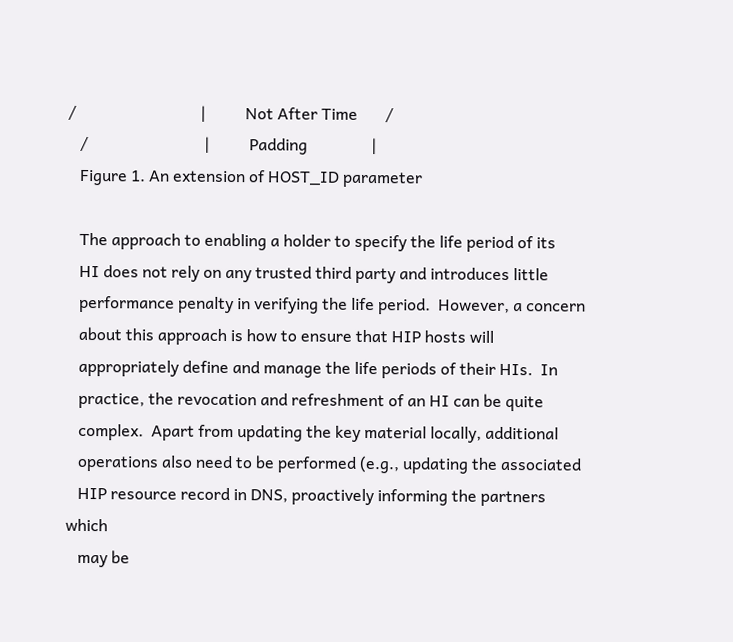/                               |          Not After Time       /
   /                             |          Padding                |
   Figure 1. An extension of HOST_ID parameter

   The approach to enabling a holder to specify the life period of its
   HI does not rely on any trusted third party and introduces little
   performance penalty in verifying the life period.  However, a concern
   about this approach is how to ensure that HIP hosts will
   appropriately define and manage the life periods of their HIs.  In
   practice, the revocation and refreshment of an HI can be quite
   complex.  Apart from updating the key material locally, additional
   operations also need to be performed (e.g., updating the associated
   HIP resource record in DNS, proactively informing the partners which
   may be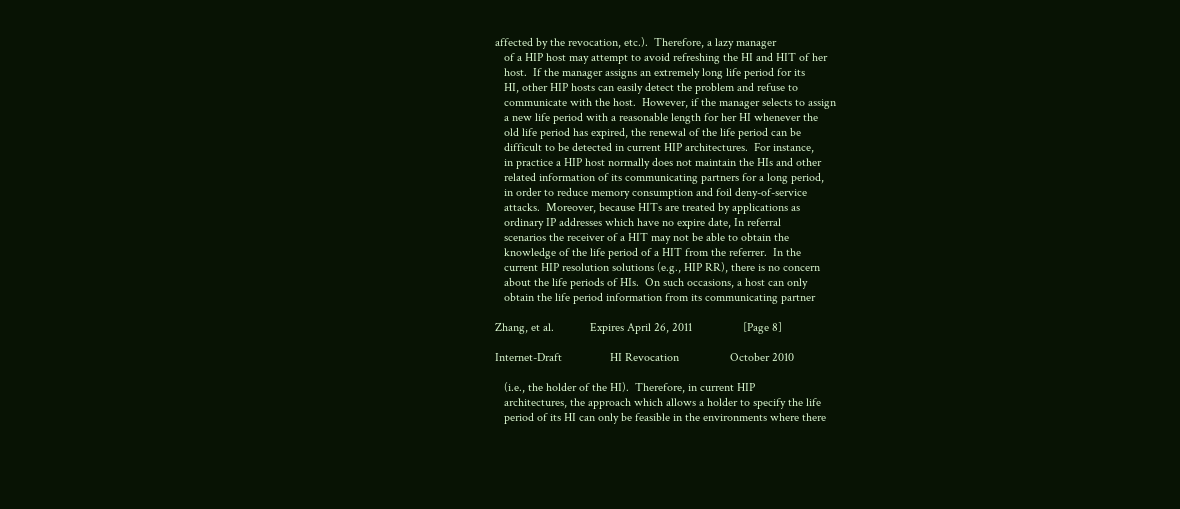affected by the revocation, etc.).  Therefore, a lazy manager
   of a HIP host may attempt to avoid refreshing the HI and HIT of her
   host.  If the manager assigns an extremely long life period for its
   HI, other HIP hosts can easily detect the problem and refuse to
   communicate with the host.  However, if the manager selects to assign
   a new life period with a reasonable length for her HI whenever the
   old life period has expired, the renewal of the life period can be
   difficult to be detected in current HIP architectures.  For instance,
   in practice a HIP host normally does not maintain the HIs and other
   related information of its communicating partners for a long period,
   in order to reduce memory consumption and foil deny-of-service
   attacks.  Moreover, because HITs are treated by applications as
   ordinary IP addresses which have no expire date, In referral
   scenarios the receiver of a HIT may not be able to obtain the
   knowledge of the life period of a HIT from the referrer.  In the
   current HIP resolution solutions (e.g., HIP RR), there is no concern
   about the life periods of HIs.  On such occasions, a host can only
   obtain the life period information from its communicating partner

Zhang, et al.            Expires April 26, 2011                 [Page 8]

Internet-Draft                HI Revocation                 October 2010

   (i.e., the holder of the HI).  Therefore, in current HIP
   architectures, the approach which allows a holder to specify the life
   period of its HI can only be feasible in the environments where there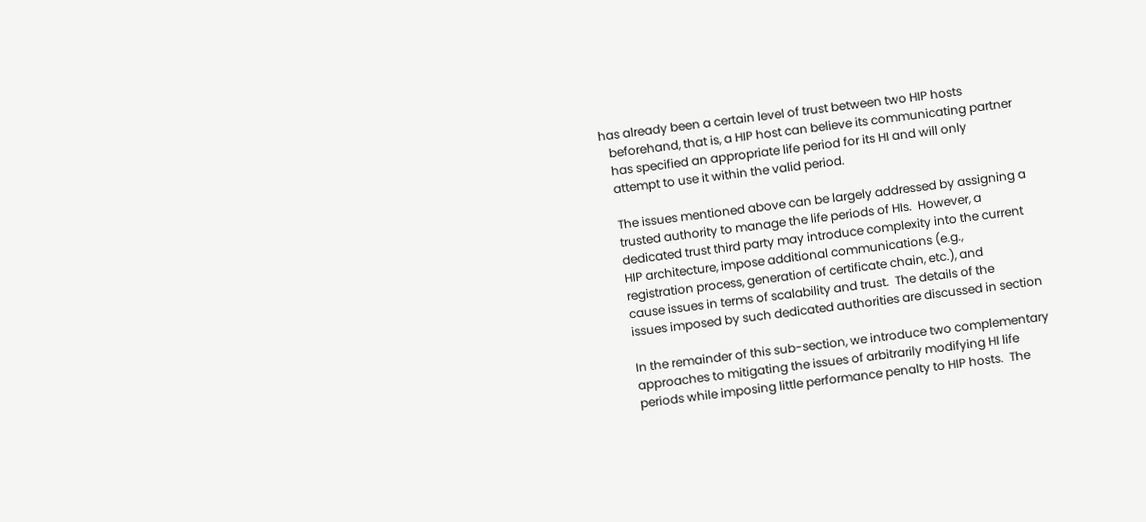has already been a certain level of trust between two HIP hosts
   beforehand, that is, a HIP host can believe its communicating partner
   has specified an appropriate life period for its HI and will only
   attempt to use it within the valid period.

   The issues mentioned above can be largely addressed by assigning a
   trusted authority to manage the life periods of HIs.  However, a
   dedicated trust third party may introduce complexity into the current
   HIP architecture, impose additional communications (e.g.,
   registration process, generation of certificate chain, etc.), and
   cause issues in terms of scalability and trust.  The details of the
   issues imposed by such dedicated authorities are discussed in section

   In the remainder of this sub-section, we introduce two complementary
   approaches to mitigating the issues of arbitrarily modifying HI life
   periods while imposing little performance penalty to HIP hosts.  The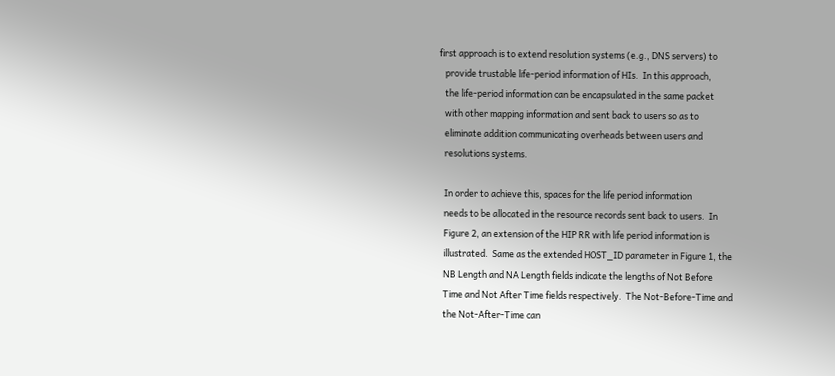first approach is to extend resolution systems (e.g., DNS servers) to
   provide trustable life-period information of HIs.  In this approach,
   the life-period information can be encapsulated in the same packet
   with other mapping information and sent back to users so as to
   eliminate addition communicating overheads between users and
   resolutions systems.

   In order to achieve this, spaces for the life period information
   needs to be allocated in the resource records sent back to users.  In
   Figure 2, an extension of the HIP RR with life period information is
   illustrated.  Same as the extended HOST_ID parameter in Figure 1, the
   NB Length and NA Length fields indicate the lengths of Not Before
   Time and Not After Time fields respectively.  The Not-Before-Time and
   the Not-After-Time can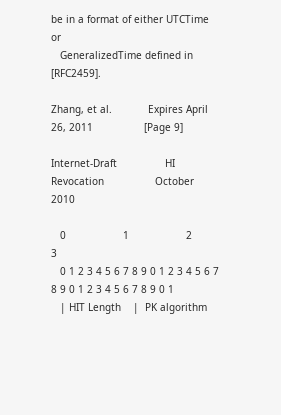be in a format of either UTCTime or
   GeneralizedTime defined in [RFC2459].

Zhang, et al.            Expires April 26, 2011                 [Page 9]

Internet-Draft                HI Revocation                 October 2010

   0                   1                   2                   3
   0 1 2 3 4 5 6 7 8 9 0 1 2 3 4 5 6 7 8 9 0 1 2 3 4 5 6 7 8 9 0 1
   | HIT Length    |  PK algorithm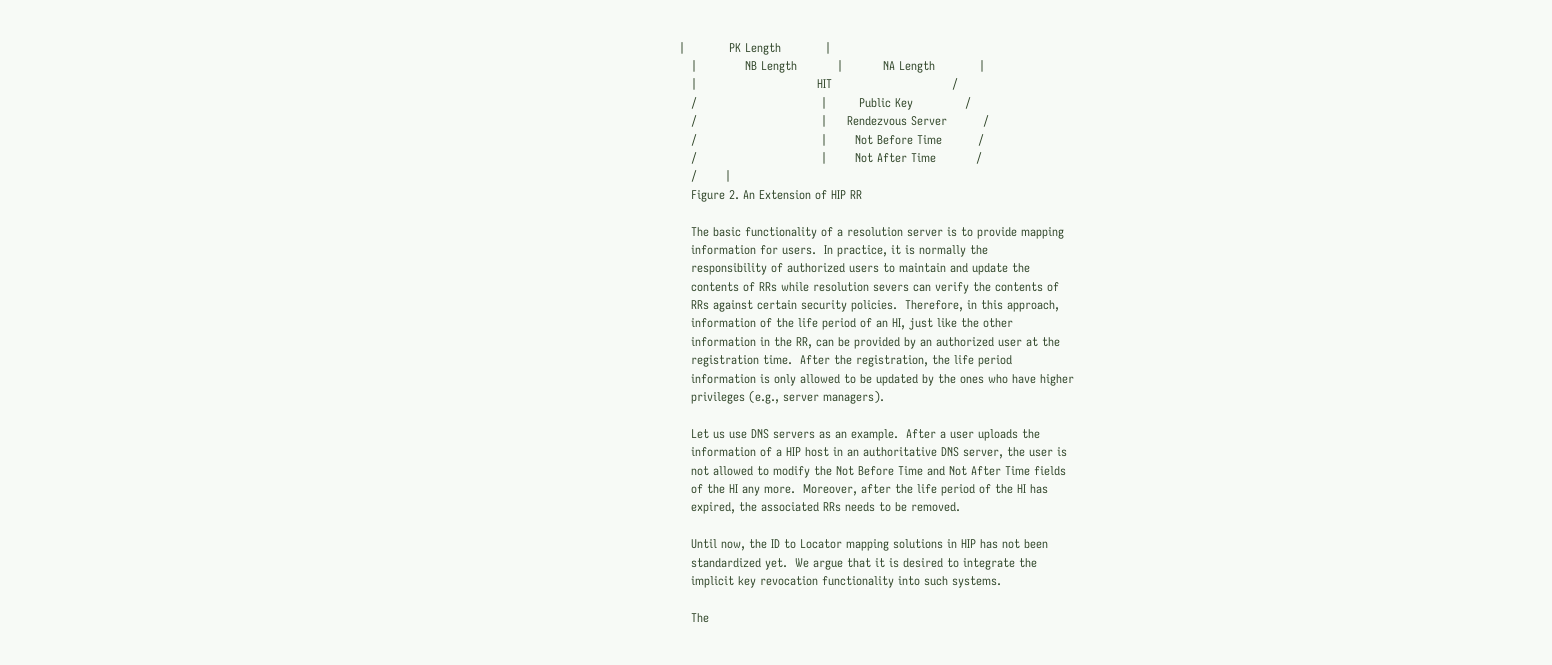|           PK Length           |
   |            NB Length          |          NA Length           |
   |                              HIT                              /
   /                               |        Public Key             /
   /                               |     Rendezvous Server         /
   /                               |       Not Before Time         /
   /                               |       Not After Time          /
   /       |
   Figure 2. An Extension of HIP RR

   The basic functionality of a resolution server is to provide mapping
   information for users.  In practice, it is normally the
   responsibility of authorized users to maintain and update the
   contents of RRs while resolution severs can verify the contents of
   RRs against certain security policies.  Therefore, in this approach,
   information of the life period of an HI, just like the other
   information in the RR, can be provided by an authorized user at the
   registration time.  After the registration, the life period
   information is only allowed to be updated by the ones who have higher
   privileges (e.g., server managers).

   Let us use DNS servers as an example.  After a user uploads the
   information of a HIP host in an authoritative DNS server, the user is
   not allowed to modify the Not Before Time and Not After Time fields
   of the HI any more.  Moreover, after the life period of the HI has
   expired, the associated RRs needs to be removed.

   Until now, the ID to Locator mapping solutions in HIP has not been
   standardized yet.  We argue that it is desired to integrate the
   implicit key revocation functionality into such systems.

   The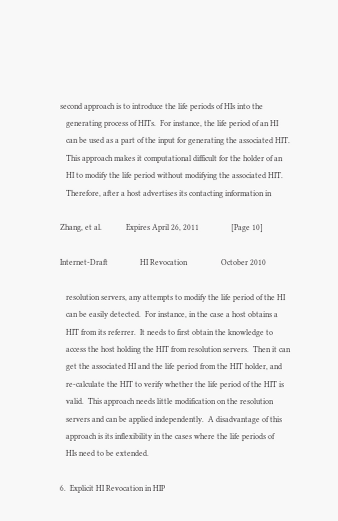second approach is to introduce the life periods of HIs into the
   generating process of HITs.  For instance, the life period of an HI
   can be used as a part of the input for generating the associated HIT.
   This approach makes it computational difficult for the holder of an
   HI to modify the life period without modifying the associated HIT.
   Therefore, after a host advertises its contacting information in

Zhang, et al.            Expires April 26, 2011                [Page 10]

Internet-Draft                HI Revocation                 October 2010

   resolution servers, any attempts to modify the life period of the HI
   can be easily detected.  For instance, in the case a host obtains a
   HIT from its referrer.  It needs to first obtain the knowledge to
   access the host holding the HIT from resolution servers.  Then it can
   get the associated HI and the life period from the HIT holder, and
   re-calculate the HIT to verify whether the life period of the HIT is
   valid.  This approach needs little modification on the resolution
   servers and can be applied independently.  A disadvantage of this
   approach is its inflexibility in the cases where the life periods of
   HIs need to be extended.

6.  Explicit HI Revocation in HIP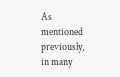As mentioned previously, in many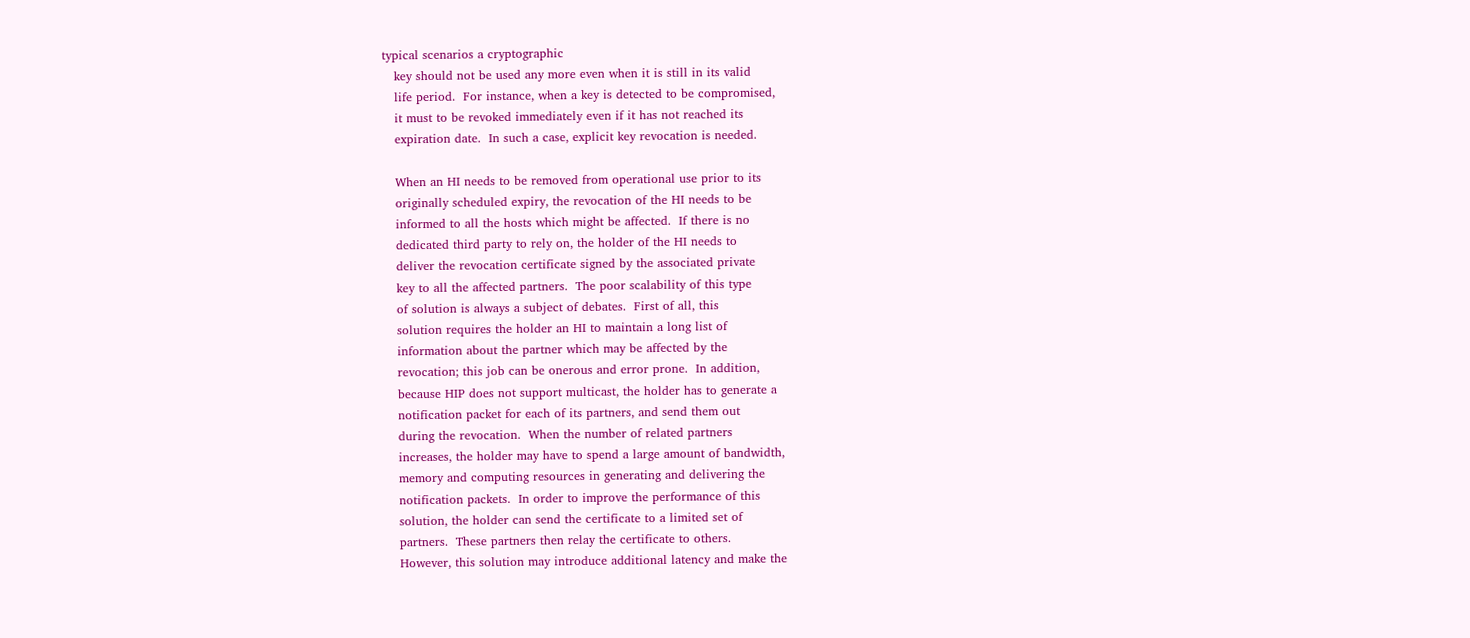typical scenarios a cryptographic
   key should not be used any more even when it is still in its valid
   life period.  For instance, when a key is detected to be compromised,
   it must to be revoked immediately even if it has not reached its
   expiration date.  In such a case, explicit key revocation is needed.

   When an HI needs to be removed from operational use prior to its
   originally scheduled expiry, the revocation of the HI needs to be
   informed to all the hosts which might be affected.  If there is no
   dedicated third party to rely on, the holder of the HI needs to
   deliver the revocation certificate signed by the associated private
   key to all the affected partners.  The poor scalability of this type
   of solution is always a subject of debates.  First of all, this
   solution requires the holder an HI to maintain a long list of
   information about the partner which may be affected by the
   revocation; this job can be onerous and error prone.  In addition,
   because HIP does not support multicast, the holder has to generate a
   notification packet for each of its partners, and send them out
   during the revocation.  When the number of related partners
   increases, the holder may have to spend a large amount of bandwidth,
   memory and computing resources in generating and delivering the
   notification packets.  In order to improve the performance of this
   solution, the holder can send the certificate to a limited set of
   partners.  These partners then relay the certificate to others.
   However, this solution may introduce additional latency and make the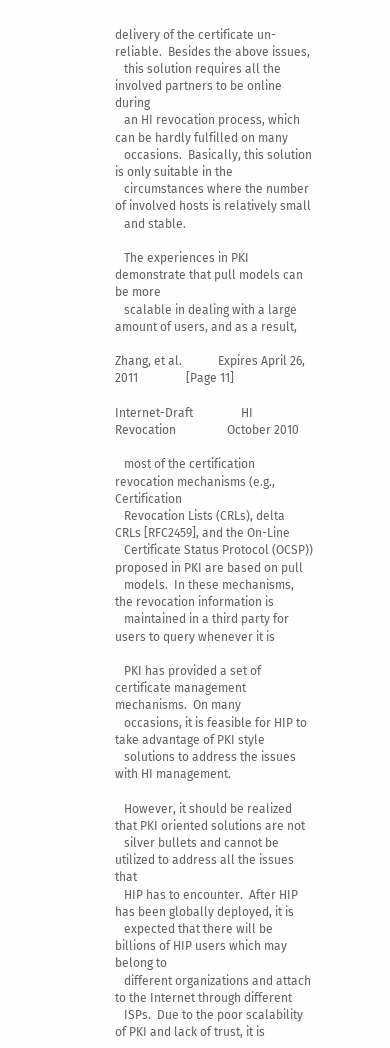delivery of the certificate un-reliable.  Besides the above issues,
   this solution requires all the involved partners to be online during
   an HI revocation process, which can be hardly fulfilled on many
   occasions.  Basically, this solution is only suitable in the
   circumstances where the number of involved hosts is relatively small
   and stable.

   The experiences in PKI demonstrate that pull models can be more
   scalable in dealing with a large amount of users, and as a result,

Zhang, et al.            Expires April 26, 2011                [Page 11]

Internet-Draft                HI Revocation                 October 2010

   most of the certification revocation mechanisms (e.g., Certification
   Revocation Lists (CRLs), delta CRLs [RFC2459], and the On-Line
   Certificate Status Protocol (OCSP)) proposed in PKI are based on pull
   models.  In these mechanisms, the revocation information is
   maintained in a third party for users to query whenever it is

   PKI has provided a set of certificate management mechanisms.  On many
   occasions, it is feasible for HIP to take advantage of PKI style
   solutions to address the issues with HI management.

   However, it should be realized that PKI oriented solutions are not
   silver bullets and cannot be utilized to address all the issues that
   HIP has to encounter.  After HIP has been globally deployed, it is
   expected that there will be billions of HIP users which may belong to
   different organizations and attach to the Internet through different
   ISPs.  Due to the poor scalability of PKI and lack of trust, it is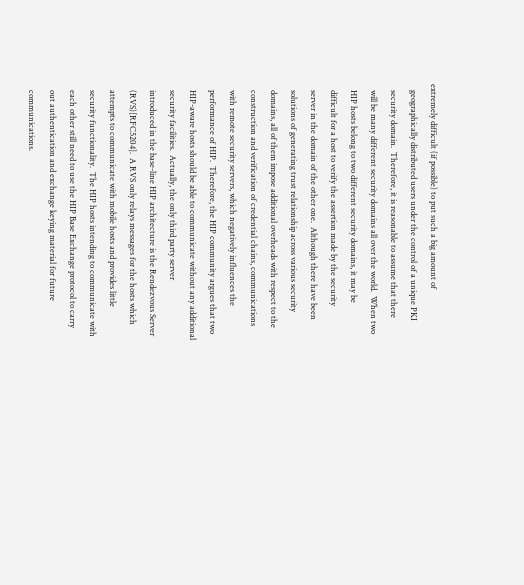extremely difficult (if possible) to put such a big amount of
   geographically distributed users under the control of a unique PKI
   security domain.  Therefore, it is reasonable to assume that there
   will be many different security domains all over the world.  When two
   HIP hosts belong to two different security domains, it may be
   difficult for a host to verify the assertion made by the security
   server in the domain of the other one.  Although there have been
   solutions of generating trust relationship across various security
   domains, all of them impose additional overheads with respect to the
   construction and verification of credential chains, communications
   with remote security servers, which negatively influences the
   performance of HIP.  Therefore, the HIP community argues that two
   HIP-aware hosts should be able to communicate without any additional
   security facilities.  Actually, the only third party server
   introduced in the base-line HIP architecture is the Rendezvous Server
   (RVS)[RFC5204].  A RVS only relays messages for the hosts which
   attempts to communicate with mobile hosts and provides little
   security functionality.  The HIP hosts intending to communicate with
   each other still need to use the HIP Base Exchange protocol to carry
   out authentication and exchange keying material for future
   communications.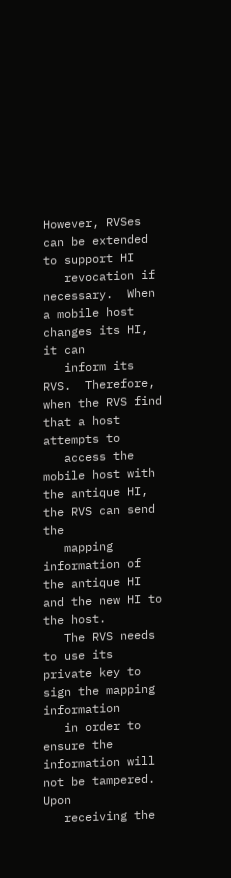However, RVSes can be extended to support HI
   revocation if necessary.  When a mobile host changes its HI, it can
   inform its RVS.  Therefore, when the RVS find that a host attempts to
   access the mobile host with the antique HI, the RVS can send the
   mapping information of the antique HI and the new HI to the host.
   The RVS needs to use its private key to sign the mapping information
   in order to ensure the information will not be tampered.  Upon
   receiving the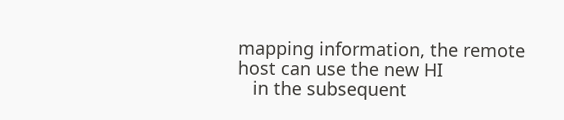mapping information, the remote host can use the new HI
   in the subsequent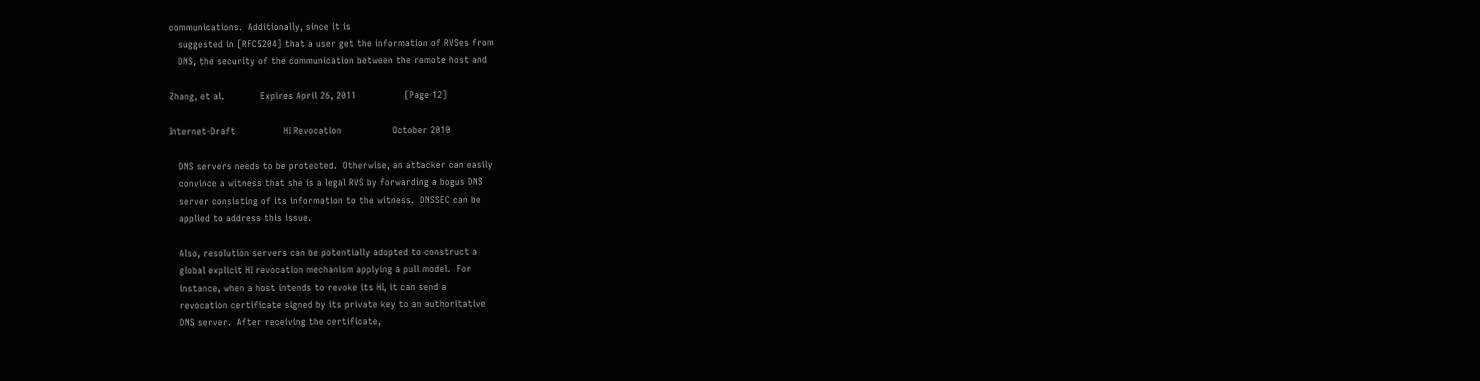communications.  Additionally, since it is
   suggested in [RFC5204] that a user get the information of RVSes from
   DNS, the security of the communication between the remote host and

Zhang, et al.            Expires April 26, 2011                [Page 12]

Internet-Draft                HI Revocation                 October 2010

   DNS servers needs to be protected.  Otherwise, an attacker can easily
   convince a witness that she is a legal RVS by forwarding a bogus DNS
   server consisting of its information to the witness.  DNSSEC can be
   applied to address this issue.

   Also, resolution servers can be potentially adopted to construct a
   global explicit HI revocation mechanism applying a pull model.  For
   instance, when a host intends to revoke its HI, it can send a
   revocation certificate signed by its private key to an authoritative
   DNS server.  After receiving the certificate,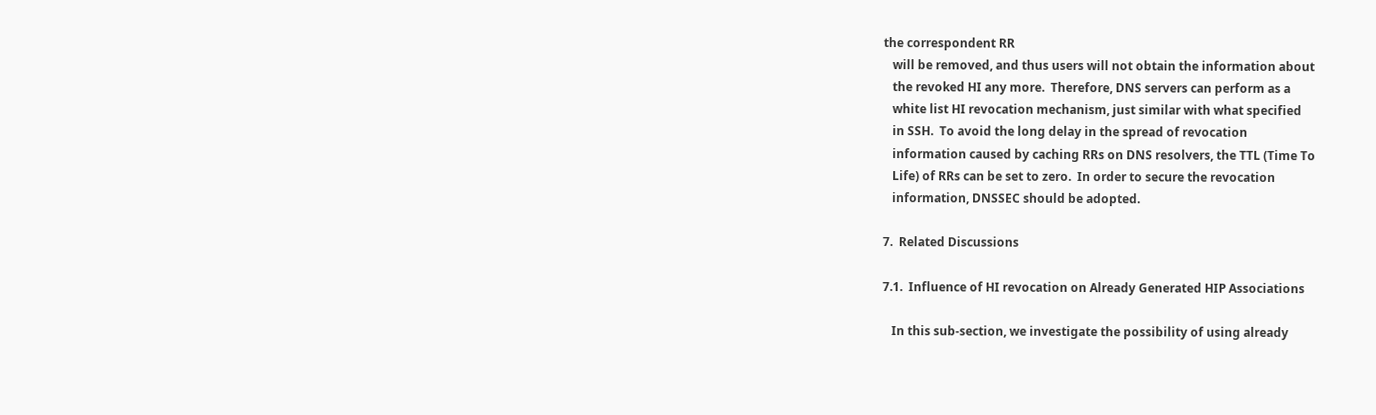the correspondent RR
   will be removed, and thus users will not obtain the information about
   the revoked HI any more.  Therefore, DNS servers can perform as a
   white list HI revocation mechanism, just similar with what specified
   in SSH.  To avoid the long delay in the spread of revocation
   information caused by caching RRs on DNS resolvers, the TTL (Time To
   Life) of RRs can be set to zero.  In order to secure the revocation
   information, DNSSEC should be adopted.

7.  Related Discussions

7.1.  Influence of HI revocation on Already Generated HIP Associations

   In this sub-section, we investigate the possibility of using already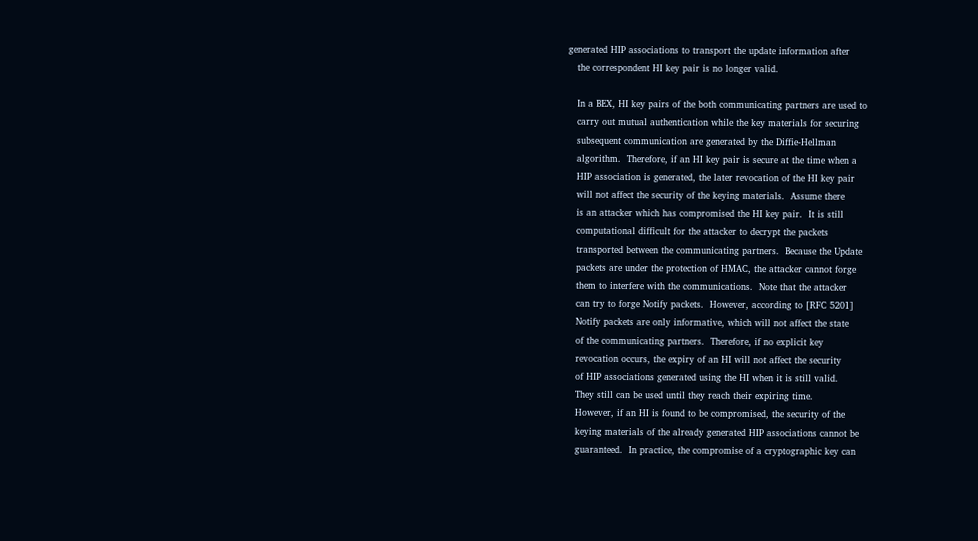generated HIP associations to transport the update information after
   the correspondent HI key pair is no longer valid.

   In a BEX, HI key pairs of the both communicating partners are used to
   carry out mutual authentication while the key materials for securing
   subsequent communication are generated by the Diffie-Hellman
   algorithm.  Therefore, if an HI key pair is secure at the time when a
   HIP association is generated, the later revocation of the HI key pair
   will not affect the security of the keying materials.  Assume there
   is an attacker which has compromised the HI key pair.  It is still
   computational difficult for the attacker to decrypt the packets
   transported between the communicating partners.  Because the Update
   packets are under the protection of HMAC, the attacker cannot forge
   them to interfere with the communications.  Note that the attacker
   can try to forge Notify packets.  However, according to [RFC 5201]
   Notify packets are only informative, which will not affect the state
   of the communicating partners.  Therefore, if no explicit key
   revocation occurs, the expiry of an HI will not affect the security
   of HIP associations generated using the HI when it is still valid.
   They still can be used until they reach their expiring time.
   However, if an HI is found to be compromised, the security of the
   keying materials of the already generated HIP associations cannot be
   guaranteed.  In practice, the compromise of a cryptographic key can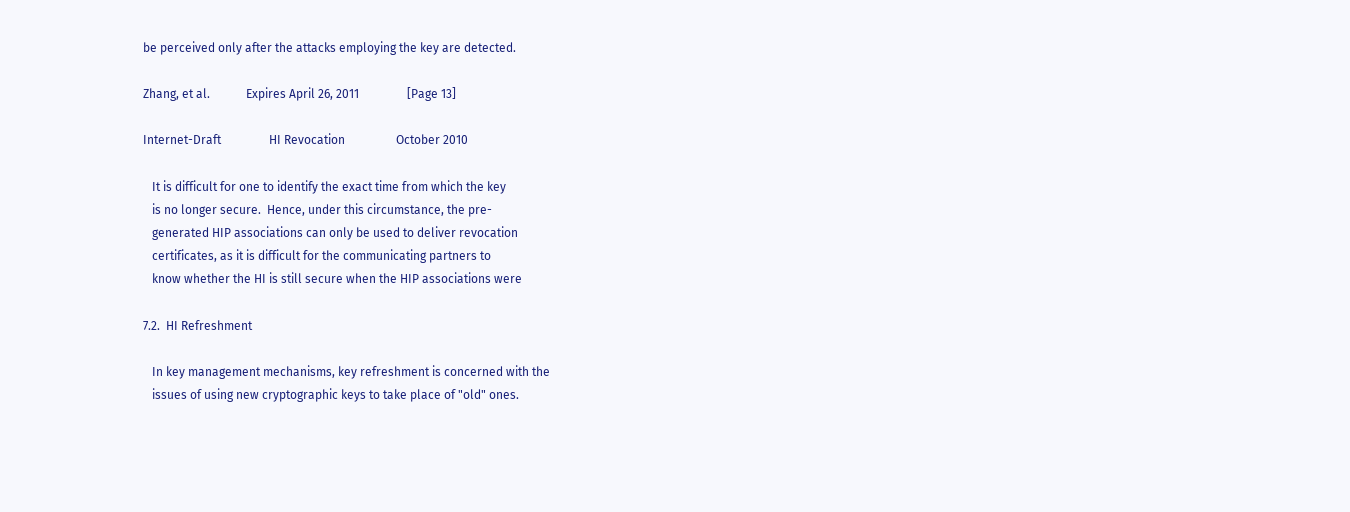be perceived only after the attacks employing the key are detected.

Zhang, et al.            Expires April 26, 2011                [Page 13]

Internet-Draft                HI Revocation                 October 2010

   It is difficult for one to identify the exact time from which the key
   is no longer secure.  Hence, under this circumstance, the pre-
   generated HIP associations can only be used to deliver revocation
   certificates, as it is difficult for the communicating partners to
   know whether the HI is still secure when the HIP associations were

7.2.  HI Refreshment

   In key management mechanisms, key refreshment is concerned with the
   issues of using new cryptographic keys to take place of "old" ones.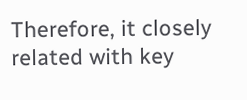Therefore, it closely related with key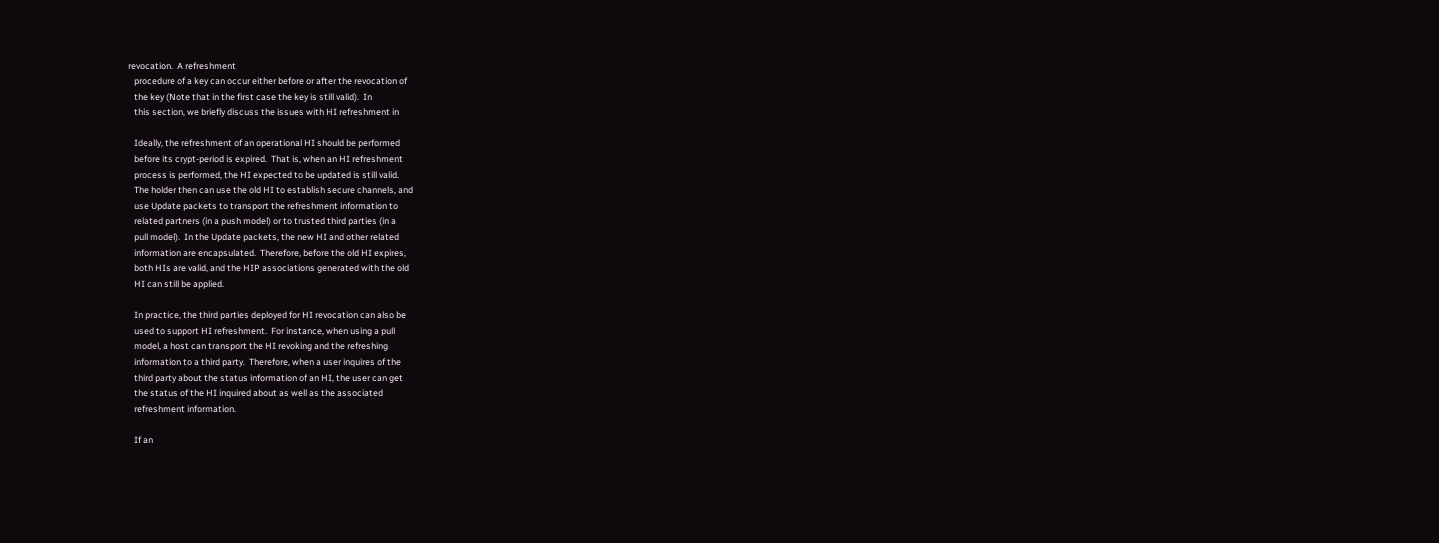revocation.  A refreshment
   procedure of a key can occur either before or after the revocation of
   the key (Note that in the first case the key is still valid).  In
   this section, we briefly discuss the issues with HI refreshment in

   Ideally, the refreshment of an operational HI should be performed
   before its crypt-period is expired.  That is, when an HI refreshment
   process is performed, the HI expected to be updated is still valid.
   The holder then can use the old HI to establish secure channels, and
   use Update packets to transport the refreshment information to
   related partners (in a push model) or to trusted third parties (in a
   pull model).  In the Update packets, the new HI and other related
   information are encapsulated.  Therefore, before the old HI expires,
   both HIs are valid, and the HIP associations generated with the old
   HI can still be applied.

   In practice, the third parties deployed for HI revocation can also be
   used to support HI refreshment.  For instance, when using a pull
   model, a host can transport the HI revoking and the refreshing
   information to a third party.  Therefore, when a user inquires of the
   third party about the status information of an HI, the user can get
   the status of the HI inquired about as well as the associated
   refreshment information.

   If an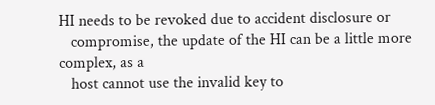HI needs to be revoked due to accident disclosure or
   compromise, the update of the HI can be a little more complex, as a
   host cannot use the invalid key to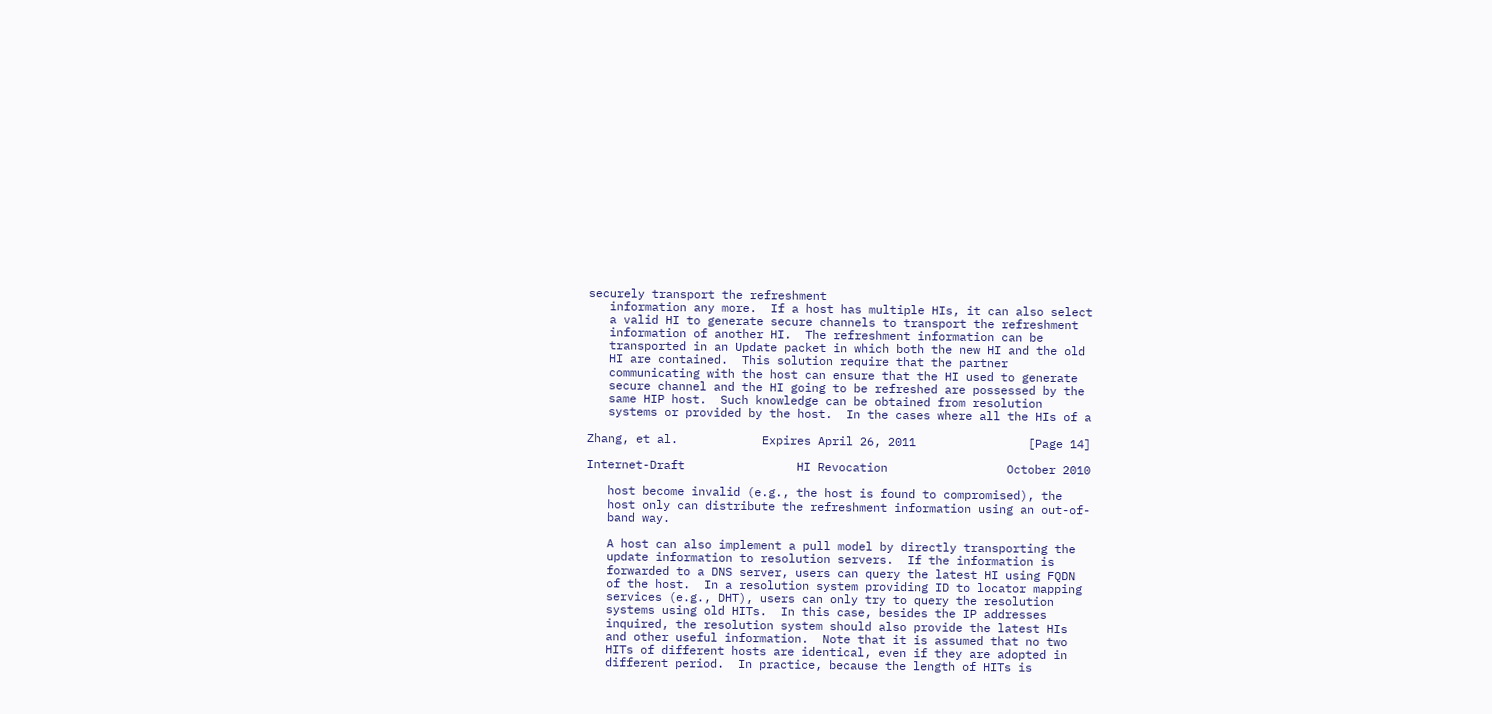securely transport the refreshment
   information any more.  If a host has multiple HIs, it can also select
   a valid HI to generate secure channels to transport the refreshment
   information of another HI.  The refreshment information can be
   transported in an Update packet in which both the new HI and the old
   HI are contained.  This solution require that the partner
   communicating with the host can ensure that the HI used to generate
   secure channel and the HI going to be refreshed are possessed by the
   same HIP host.  Such knowledge can be obtained from resolution
   systems or provided by the host.  In the cases where all the HIs of a

Zhang, et al.            Expires April 26, 2011                [Page 14]

Internet-Draft                HI Revocation                 October 2010

   host become invalid (e.g., the host is found to compromised), the
   host only can distribute the refreshment information using an out-of-
   band way.

   A host can also implement a pull model by directly transporting the
   update information to resolution servers.  If the information is
   forwarded to a DNS server, users can query the latest HI using FQDN
   of the host.  In a resolution system providing ID to locator mapping
   services (e.g., DHT), users can only try to query the resolution
   systems using old HITs.  In this case, besides the IP addresses
   inquired, the resolution system should also provide the latest HIs
   and other useful information.  Note that it is assumed that no two
   HITs of different hosts are identical, even if they are adopted in
   different period.  In practice, because the length of HITs is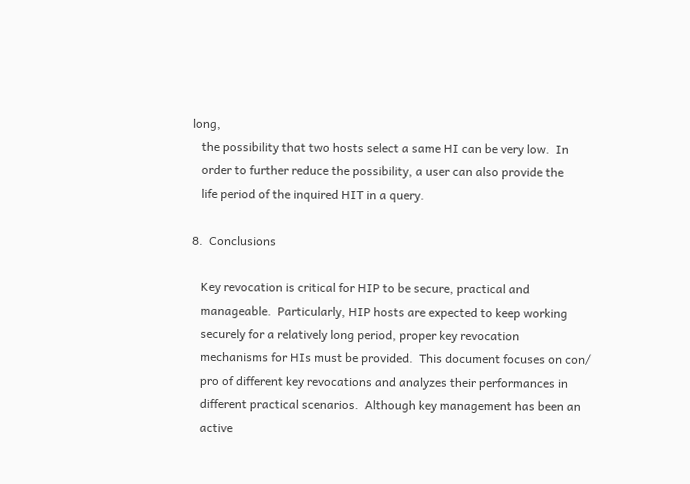long,
   the possibility that two hosts select a same HI can be very low.  In
   order to further reduce the possibility, a user can also provide the
   life period of the inquired HIT in a query.

8.  Conclusions

   Key revocation is critical for HIP to be secure, practical and
   manageable.  Particularly, HIP hosts are expected to keep working
   securely for a relatively long period, proper key revocation
   mechanisms for HIs must be provided.  This document focuses on con/
   pro of different key revocations and analyzes their performances in
   different practical scenarios.  Although key management has been an
   active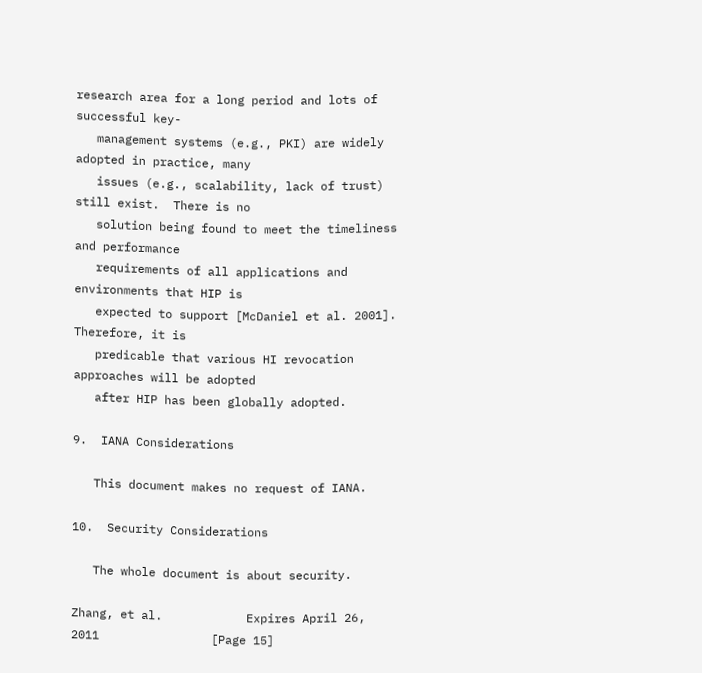research area for a long period and lots of successful key-
   management systems (e.g., PKI) are widely adopted in practice, many
   issues (e.g., scalability, lack of trust) still exist.  There is no
   solution being found to meet the timeliness and performance
   requirements of all applications and environments that HIP is
   expected to support [McDaniel et al. 2001].  Therefore, it is
   predicable that various HI revocation approaches will be adopted
   after HIP has been globally adopted.

9.  IANA Considerations

   This document makes no request of IANA.

10.  Security Considerations

   The whole document is about security.

Zhang, et al.            Expires April 26, 2011                [Page 15]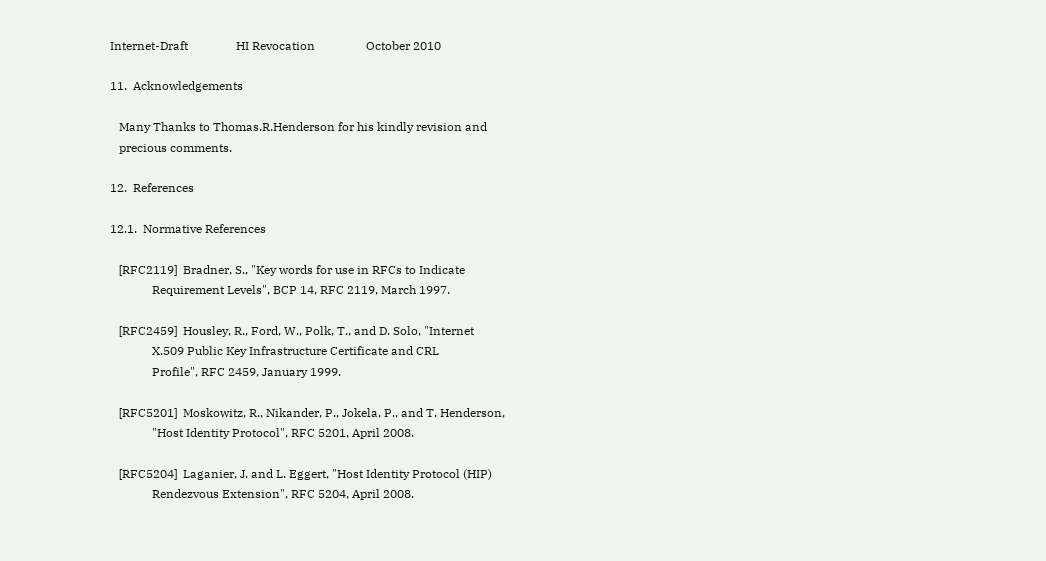Internet-Draft                HI Revocation                 October 2010

11.  Acknowledgements

   Many Thanks to Thomas.R.Henderson for his kindly revision and
   precious comments.

12.  References

12.1.  Normative References

   [RFC2119]  Bradner, S., "Key words for use in RFCs to Indicate
              Requirement Levels", BCP 14, RFC 2119, March 1997.

   [RFC2459]  Housley, R., Ford, W., Polk, T., and D. Solo, "Internet
              X.509 Public Key Infrastructure Certificate and CRL
              Profile", RFC 2459, January 1999.

   [RFC5201]  Moskowitz, R., Nikander, P., Jokela, P., and T. Henderson,
              "Host Identity Protocol", RFC 5201, April 2008.

   [RFC5204]  Laganier, J. and L. Eggert, "Host Identity Protocol (HIP)
              Rendezvous Extension", RFC 5204, April 2008.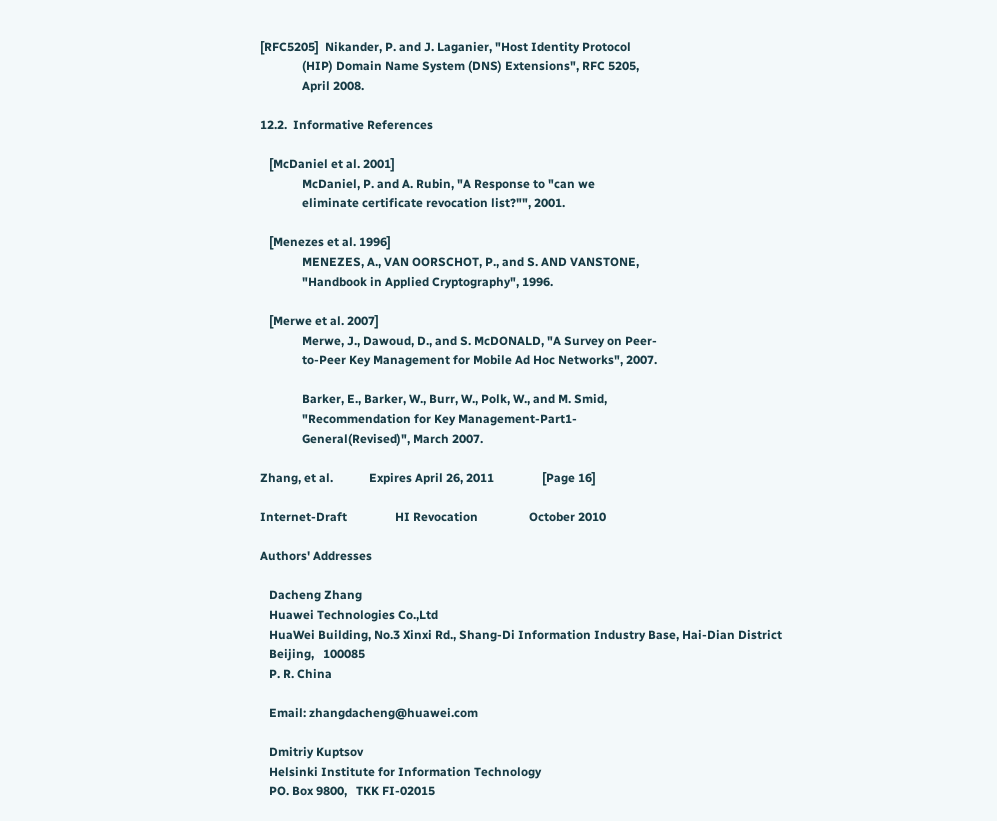[RFC5205]  Nikander, P. and J. Laganier, "Host Identity Protocol
              (HIP) Domain Name System (DNS) Extensions", RFC 5205,
              April 2008.

12.2.  Informative References

   [McDaniel et al. 2001]
              McDaniel, P. and A. Rubin, "A Response to "can we
              eliminate certificate revocation list?"", 2001.

   [Menezes et al. 1996]
              MENEZES, A., VAN OORSCHOT, P., and S. AND VANSTONE,
              "Handbook in Applied Cryptography", 1996.

   [Merwe et al. 2007]
              Merwe, J., Dawoud, D., and S. McDONALD, "A Survey on Peer-
              to-Peer Key Management for Mobile Ad Hoc Networks", 2007.

              Barker, E., Barker, W., Burr, W., Polk, W., and M. Smid,
              "Recommendation for Key Management-Part1-
              General(Revised)", March 2007.

Zhang, et al.            Expires April 26, 2011                [Page 16]

Internet-Draft                HI Revocation                 October 2010

Authors' Addresses

   Dacheng Zhang
   Huawei Technologies Co.,Ltd
   HuaWei Building, No.3 Xinxi Rd., Shang-Di Information Industry Base, Hai-Dian District
   Beijing,   100085
   P. R. China

   Email: zhangdacheng@huawei.com

   Dmitriy Kuptsov
   Helsinki Institute for Information Technology
   PO. Box 9800,   TKK FI-02015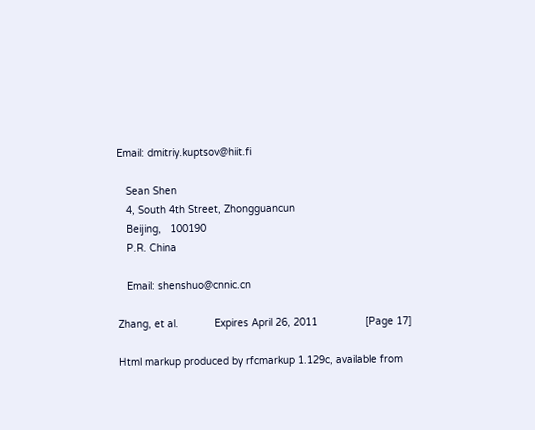Email: dmitriy.kuptsov@hiit.fi

   Sean Shen
   4, South 4th Street, Zhongguancun
   Beijing,   100190
   P.R. China

   Email: shenshuo@cnnic.cn

Zhang, et al.            Expires April 26, 2011                [Page 17]

Html markup produced by rfcmarkup 1.129c, available from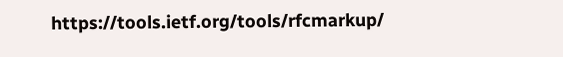https://tools.ietf.org/tools/rfcmarkup/